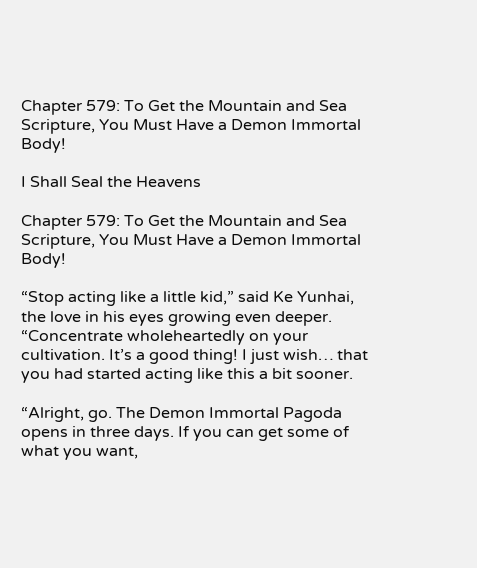Chapter 579: To Get the Mountain and Sea Scripture, You Must Have a Demon Immortal Body!

I Shall Seal the Heavens

Chapter 579: To Get the Mountain and Sea Scripture, You Must Have a Demon Immortal Body!

“Stop acting like a little kid,” said Ke Yunhai, the love in his eyes growing even deeper. “Concentrate wholeheartedly on your cultivation. It’s a good thing! I just wish… that you had started acting like this a bit sooner.

“Alright, go. The Demon Immortal Pagoda opens in three days. If you can get some of what you want,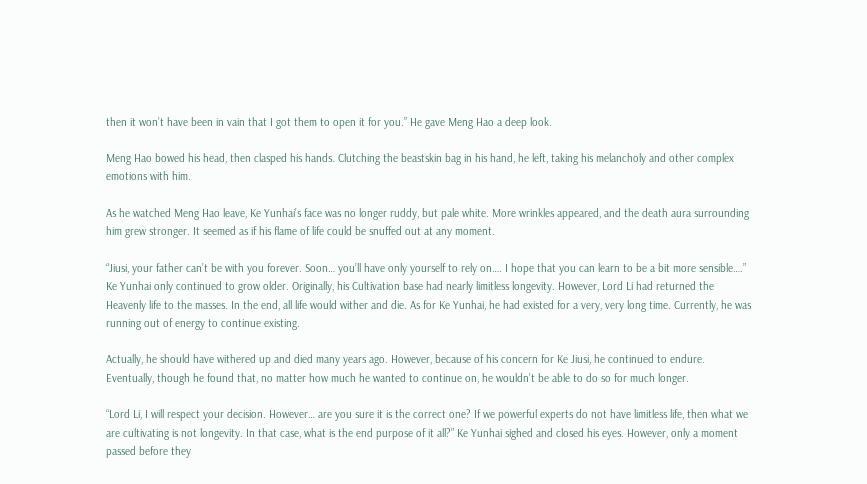then it won’t have been in vain that I got them to open it for you.” He gave Meng Hao a deep look.

Meng Hao bowed his head, then clasped his hands. Clutching the beastskin bag in his hand, he left, taking his melancholy and other complex emotions with him.

As he watched Meng Hao leave, Ke Yunhai’s face was no longer ruddy, but pale white. More wrinkles appeared, and the death aura surrounding him grew stronger. It seemed as if his flame of life could be snuffed out at any moment.

“Jiusi, your father can’t be with you forever. Soon… you’ll have only yourself to rely on…. I hope that you can learn to be a bit more sensible….” Ke Yunhai only continued to grow older. Originally, his Cultivation base had nearly limitless longevity. However, Lord Li had returned the Heavenly life to the masses. In the end, all life would wither and die. As for Ke Yunhai, he had existed for a very, very long time. Currently, he was running out of energy to continue existing.

Actually, he should have withered up and died many years ago. However, because of his concern for Ke Jiusi, he continued to endure. Eventually, though he found that, no matter how much he wanted to continue on, he wouldn’t be able to do so for much longer.

“Lord Li, I will respect your decision. However… are you sure it is the correct one? If we powerful experts do not have limitless life, then what we are cultivating is not longevity. In that case, what is the end purpose of it all?” Ke Yunhai sighed and closed his eyes. However, only a moment passed before they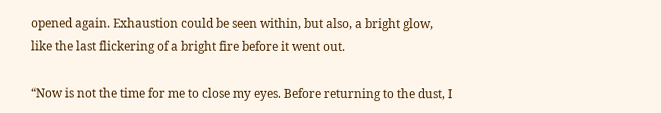opened again. Exhaustion could be seen within, but also, a bright glow, like the last flickering of a bright fire before it went out.

“Now is not the time for me to close my eyes. Before returning to the dust, I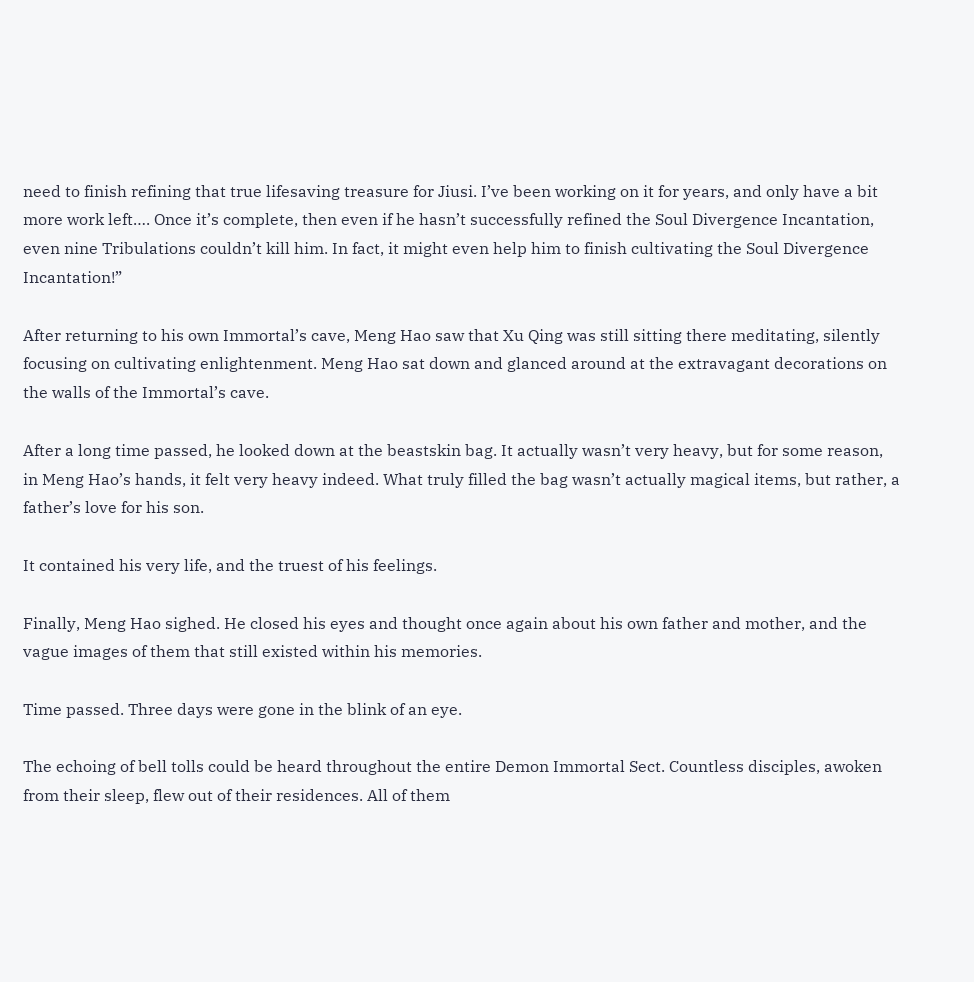need to finish refining that true lifesaving treasure for Jiusi. I’ve been working on it for years, and only have a bit more work left…. Once it’s complete, then even if he hasn’t successfully refined the Soul Divergence Incantation, even nine Tribulations couldn’t kill him. In fact, it might even help him to finish cultivating the Soul Divergence Incantation!”

After returning to his own Immortal’s cave, Meng Hao saw that Xu Qing was still sitting there meditating, silently focusing on cultivating enlightenment. Meng Hao sat down and glanced around at the extravagant decorations on the walls of the Immortal’s cave.

After a long time passed, he looked down at the beastskin bag. It actually wasn’t very heavy, but for some reason, in Meng Hao’s hands, it felt very heavy indeed. What truly filled the bag wasn’t actually magical items, but rather, a father’s love for his son.

It contained his very life, and the truest of his feelings.

Finally, Meng Hao sighed. He closed his eyes and thought once again about his own father and mother, and the vague images of them that still existed within his memories.

Time passed. Three days were gone in the blink of an eye.

The echoing of bell tolls could be heard throughout the entire Demon Immortal Sect. Countless disciples, awoken from their sleep, flew out of their residences. All of them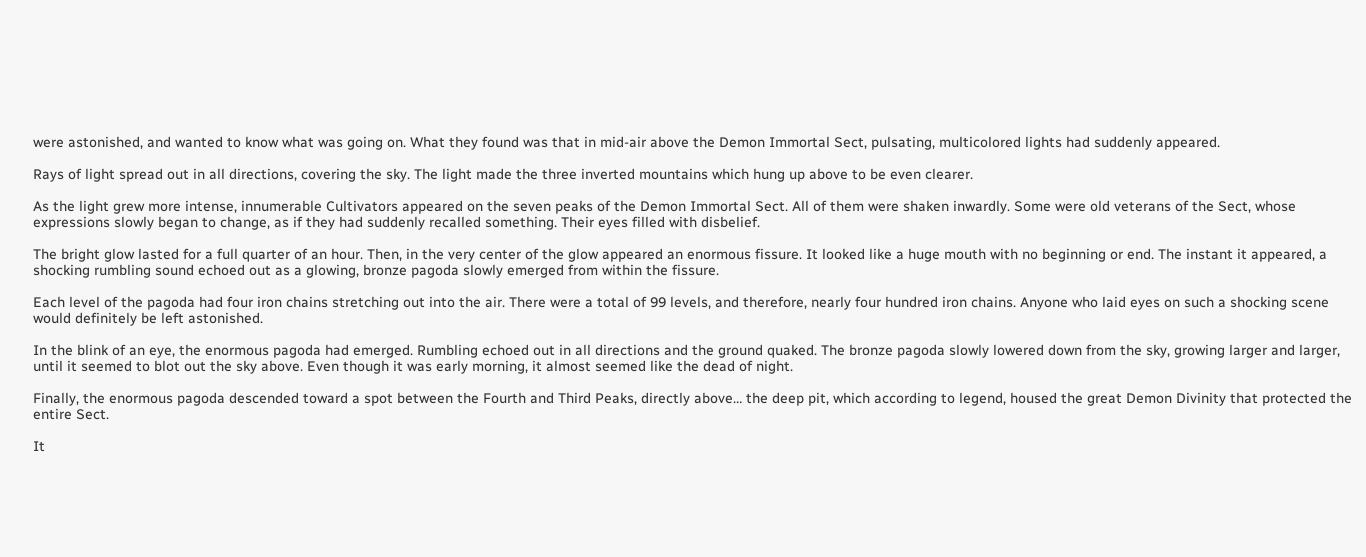were astonished, and wanted to know what was going on. What they found was that in mid-air above the Demon Immortal Sect, pulsating, multicolored lights had suddenly appeared.

Rays of light spread out in all directions, covering the sky. The light made the three inverted mountains which hung up above to be even clearer.

As the light grew more intense, innumerable Cultivators appeared on the seven peaks of the Demon Immortal Sect. All of them were shaken inwardly. Some were old veterans of the Sect, whose expressions slowly began to change, as if they had suddenly recalled something. Their eyes filled with disbelief.

The bright glow lasted for a full quarter of an hour. Then, in the very center of the glow appeared an enormous fissure. It looked like a huge mouth with no beginning or end. The instant it appeared, a shocking rumbling sound echoed out as a glowing, bronze pagoda slowly emerged from within the fissure.

Each level of the pagoda had four iron chains stretching out into the air. There were a total of 99 levels, and therefore, nearly four hundred iron chains. Anyone who laid eyes on such a shocking scene would definitely be left astonished.

In the blink of an eye, the enormous pagoda had emerged. Rumbling echoed out in all directions and the ground quaked. The bronze pagoda slowly lowered down from the sky, growing larger and larger, until it seemed to blot out the sky above. Even though it was early morning, it almost seemed like the dead of night.

Finally, the enormous pagoda descended toward a spot between the Fourth and Third Peaks, directly above… the deep pit, which according to legend, housed the great Demon Divinity that protected the entire Sect.

It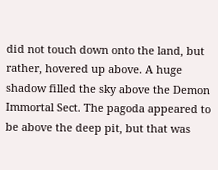did not touch down onto the land, but rather, hovered up above. A huge shadow filled the sky above the Demon Immortal Sect. The pagoda appeared to be above the deep pit, but that was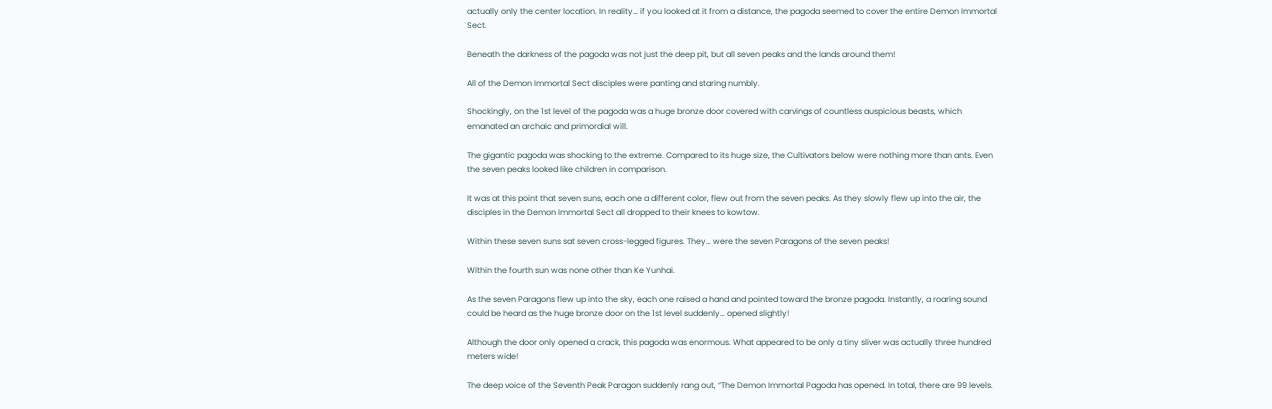actually only the center location. In reality… if you looked at it from a distance, the pagoda seemed to cover the entire Demon Immortal Sect.

Beneath the darkness of the pagoda was not just the deep pit, but all seven peaks and the lands around them!

All of the Demon Immortal Sect disciples were panting and staring numbly.

Shockingly, on the 1st level of the pagoda was a huge bronze door covered with carvings of countless auspicious beasts, which emanated an archaic and primordial will.

The gigantic pagoda was shocking to the extreme. Compared to its huge size, the Cultivators below were nothing more than ants. Even the seven peaks looked like children in comparison.

It was at this point that seven suns, each one a different color, flew out from the seven peaks. As they slowly flew up into the air, the disciples in the Demon Immortal Sect all dropped to their knees to kowtow.

Within these seven suns sat seven cross-legged figures. They… were the seven Paragons of the seven peaks!

Within the fourth sun was none other than Ke Yunhai.

As the seven Paragons flew up into the sky, each one raised a hand and pointed toward the bronze pagoda. Instantly, a roaring sound could be heard as the huge bronze door on the 1st level suddenly… opened slightly!

Although the door only opened a crack, this pagoda was enormous. What appeared to be only a tiny sliver was actually three hundred meters wide!

The deep voice of the Seventh Peak Paragon suddenly rang out, “The Demon Immortal Pagoda has opened. In total, there are 99 levels.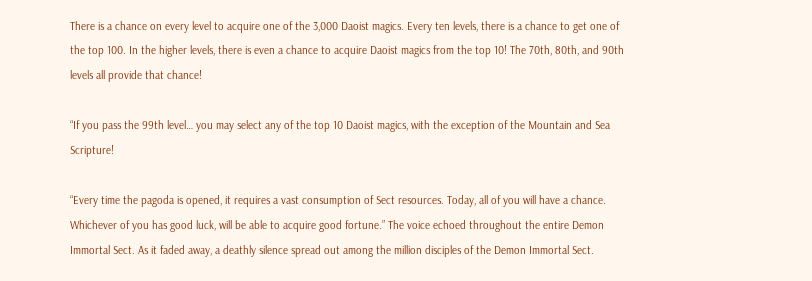There is a chance on every level to acquire one of the 3,000 Daoist magics. Every ten levels, there is a chance to get one of the top 100. In the higher levels, there is even a chance to acquire Daoist magics from the top 10! The 70th, 80th, and 90th levels all provide that chance!

“If you pass the 99th level… you may select any of the top 10 Daoist magics, with the exception of the Mountain and Sea Scripture!

“Every time the pagoda is opened, it requires a vast consumption of Sect resources. Today, all of you will have a chance. Whichever of you has good luck, will be able to acquire good fortune.” The voice echoed throughout the entire Demon Immortal Sect. As it faded away, a deathly silence spread out among the million disciples of the Demon Immortal Sect.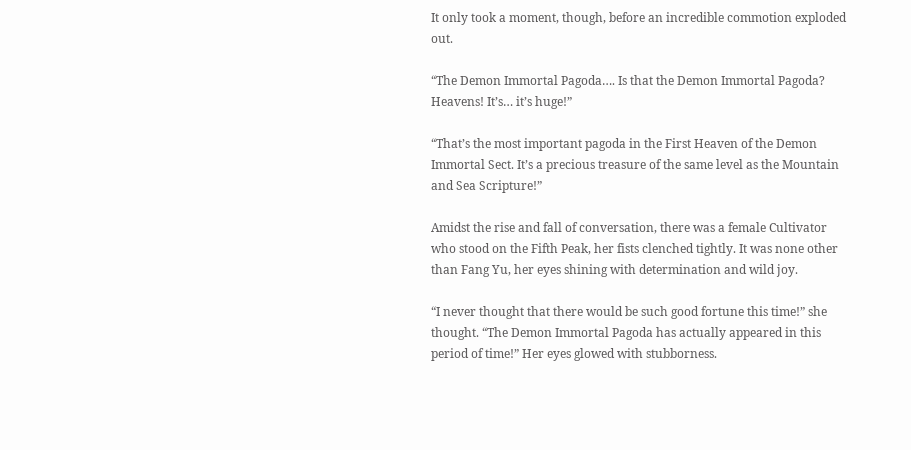It only took a moment, though, before an incredible commotion exploded out.

“The Demon Immortal Pagoda…. Is that the Demon Immortal Pagoda? Heavens! It’s… it’s huge!”

“That’s the most important pagoda in the First Heaven of the Demon Immortal Sect. It’s a precious treasure of the same level as the Mountain and Sea Scripture!”

Amidst the rise and fall of conversation, there was a female Cultivator who stood on the Fifth Peak, her fists clenched tightly. It was none other than Fang Yu, her eyes shining with determination and wild joy.

“I never thought that there would be such good fortune this time!” she thought. “The Demon Immortal Pagoda has actually appeared in this period of time!” Her eyes glowed with stubborness.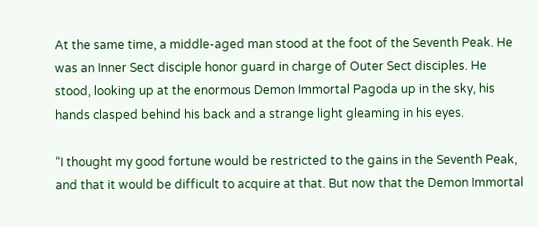At the same time, a middle-aged man stood at the foot of the Seventh Peak. He was an Inner Sect disciple honor guard in charge of Outer Sect disciples. He stood, looking up at the enormous Demon Immortal Pagoda up in the sky, his hands clasped behind his back and a strange light gleaming in his eyes.

“I thought my good fortune would be restricted to the gains in the Seventh Peak, and that it would be difficult to acquire at that. But now that the Demon Immortal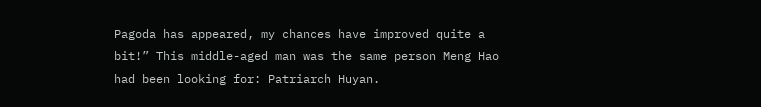Pagoda has appeared, my chances have improved quite a bit!” This middle-aged man was the same person Meng Hao had been looking for: Patriarch Huyan.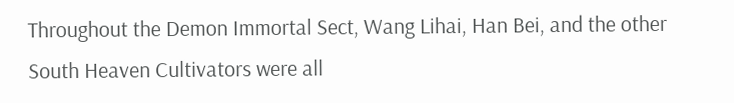Throughout the Demon Immortal Sect, Wang Lihai, Han Bei, and the other South Heaven Cultivators were all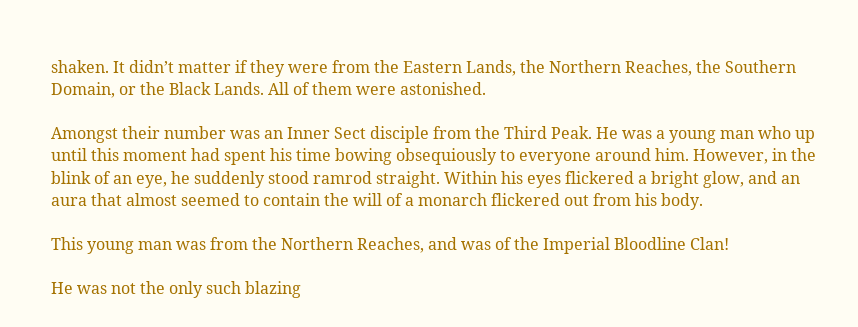shaken. It didn’t matter if they were from the Eastern Lands, the Northern Reaches, the Southern Domain, or the Black Lands. All of them were astonished.

Amongst their number was an Inner Sect disciple from the Third Peak. He was a young man who up until this moment had spent his time bowing obsequiously to everyone around him. However, in the blink of an eye, he suddenly stood ramrod straight. Within his eyes flickered a bright glow, and an aura that almost seemed to contain the will of a monarch flickered out from his body.

This young man was from the Northern Reaches, and was of the Imperial Bloodline Clan!

He was not the only such blazing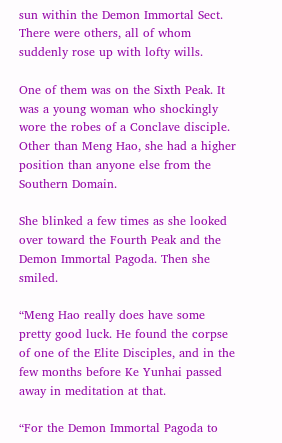sun within the Demon Immortal Sect. There were others, all of whom suddenly rose up with lofty wills.

One of them was on the Sixth Peak. It was a young woman who shockingly wore the robes of a Conclave disciple. Other than Meng Hao, she had a higher position than anyone else from the Southern Domain.

She blinked a few times as she looked over toward the Fourth Peak and the Demon Immortal Pagoda. Then she smiled.

“Meng Hao really does have some pretty good luck. He found the corpse of one of the Elite Disciples, and in the few months before Ke Yunhai passed away in meditation at that.

“For the Demon Immortal Pagoda to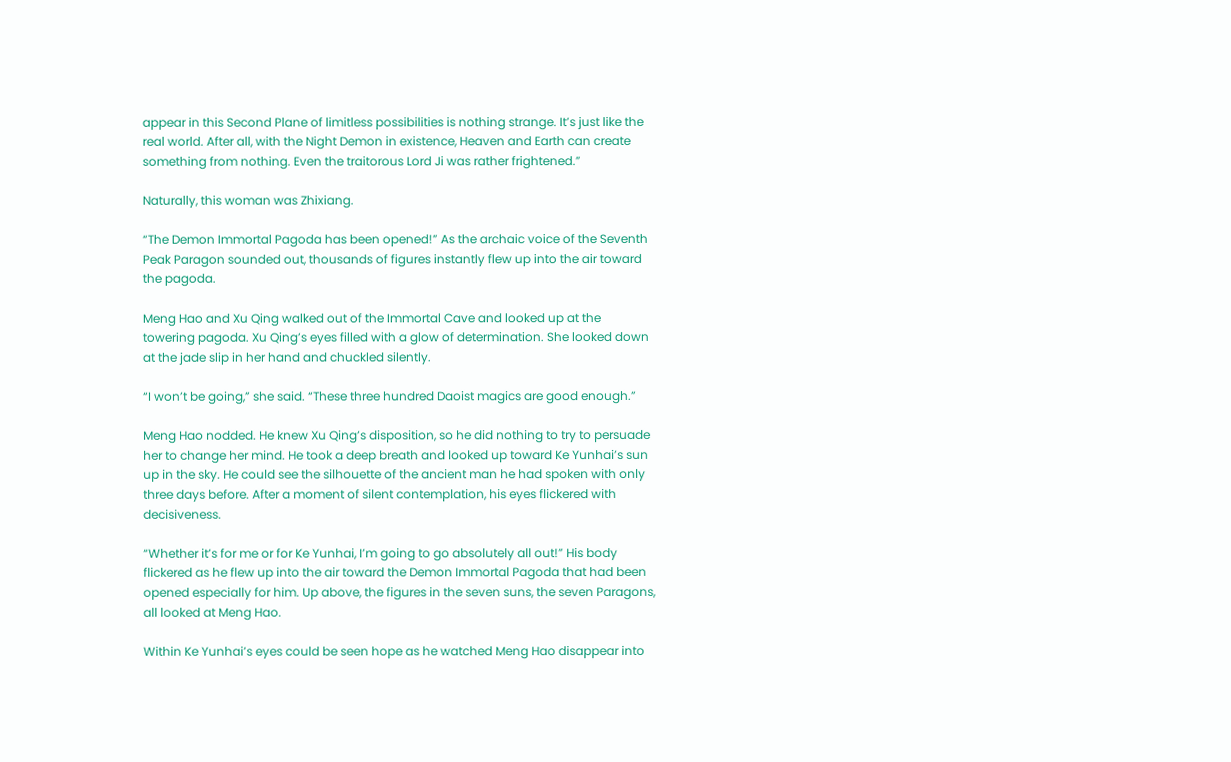appear in this Second Plane of limitless possibilities is nothing strange. It’s just like the real world. After all, with the Night Demon in existence, Heaven and Earth can create something from nothing. Even the traitorous Lord Ji was rather frightened.”

Naturally, this woman was Zhixiang.

“The Demon Immortal Pagoda has been opened!” As the archaic voice of the Seventh Peak Paragon sounded out, thousands of figures instantly flew up into the air toward the pagoda.

Meng Hao and Xu Qing walked out of the Immortal Cave and looked up at the towering pagoda. Xu Qing’s eyes filled with a glow of determination. She looked down at the jade slip in her hand and chuckled silently.

“I won’t be going,” she said. “These three hundred Daoist magics are good enough.”

Meng Hao nodded. He knew Xu Qing’s disposition, so he did nothing to try to persuade her to change her mind. He took a deep breath and looked up toward Ke Yunhai’s sun up in the sky. He could see the silhouette of the ancient man he had spoken with only three days before. After a moment of silent contemplation, his eyes flickered with decisiveness.

“Whether it’s for me or for Ke Yunhai, I’m going to go absolutely all out!” His body flickered as he flew up into the air toward the Demon Immortal Pagoda that had been opened especially for him. Up above, the figures in the seven suns, the seven Paragons, all looked at Meng Hao.

Within Ke Yunhai’s eyes could be seen hope as he watched Meng Hao disappear into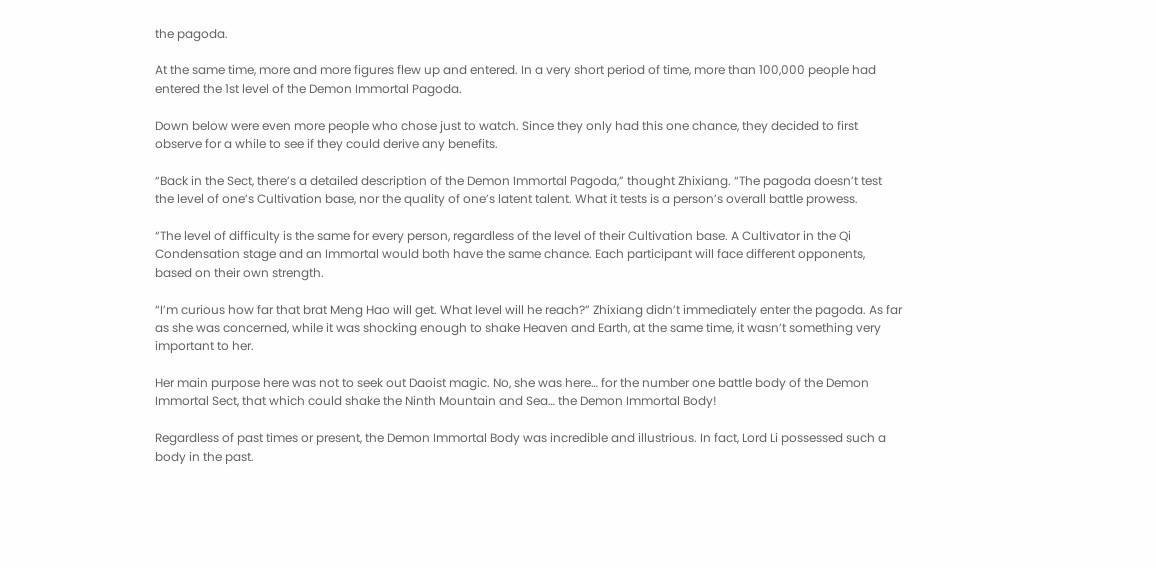the pagoda.

At the same time, more and more figures flew up and entered. In a very short period of time, more than 100,000 people had entered the 1st level of the Demon Immortal Pagoda.

Down below were even more people who chose just to watch. Since they only had this one chance, they decided to first observe for a while to see if they could derive any benefits.

“Back in the Sect, there’s a detailed description of the Demon Immortal Pagoda,” thought Zhixiang. “The pagoda doesn’t test the level of one’s Cultivation base, nor the quality of one’s latent talent. What it tests is a person’s overall battle prowess.

“The level of difficulty is the same for every person, regardless of the level of their Cultivation base. A Cultivator in the Qi Condensation stage and an Immortal would both have the same chance. Each participant will face different opponents, based on their own strength.

“I’m curious how far that brat Meng Hao will get. What level will he reach?” Zhixiang didn’t immediately enter the pagoda. As far as she was concerned, while it was shocking enough to shake Heaven and Earth, at the same time, it wasn’t something very important to her.

Her main purpose here was not to seek out Daoist magic. No, she was here… for the number one battle body of the Demon Immortal Sect, that which could shake the Ninth Mountain and Sea… the Demon Immortal Body!

Regardless of past times or present, the Demon Immortal Body was incredible and illustrious. In fact, Lord Li possessed such a body in the past.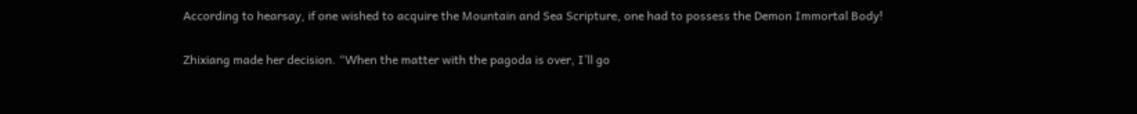According to hearsay, if one wished to acquire the Mountain and Sea Scripture, one had to possess the Demon Immortal Body!

Zhixiang made her decision. “When the matter with the pagoda is over, I’ll go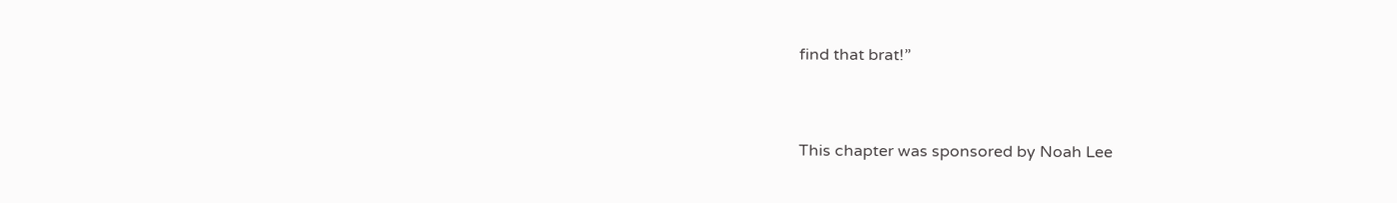find that brat!”


This chapter was sponsored by Noah Lee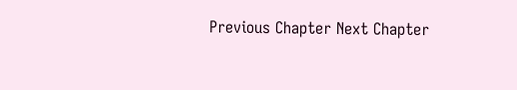Previous Chapter Next Chapter